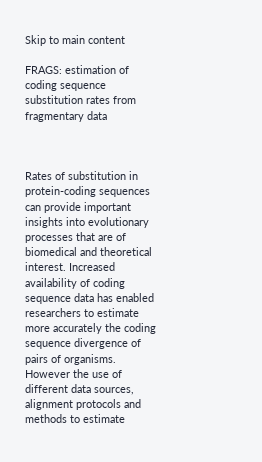Skip to main content

FRAGS: estimation of coding sequence substitution rates from fragmentary data



Rates of substitution in protein-coding sequences can provide important insights into evolutionary processes that are of biomedical and theoretical interest. Increased availability of coding sequence data has enabled researchers to estimate more accurately the coding sequence divergence of pairs of organisms. However the use of different data sources, alignment protocols and methods to estimate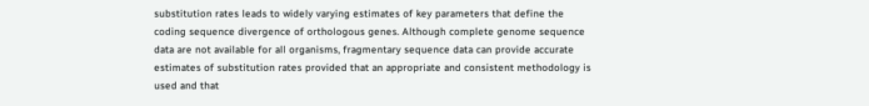substitution rates leads to widely varying estimates of key parameters that define the coding sequence divergence of orthologous genes. Although complete genome sequence data are not available for all organisms, fragmentary sequence data can provide accurate estimates of substitution rates provided that an appropriate and consistent methodology is used and that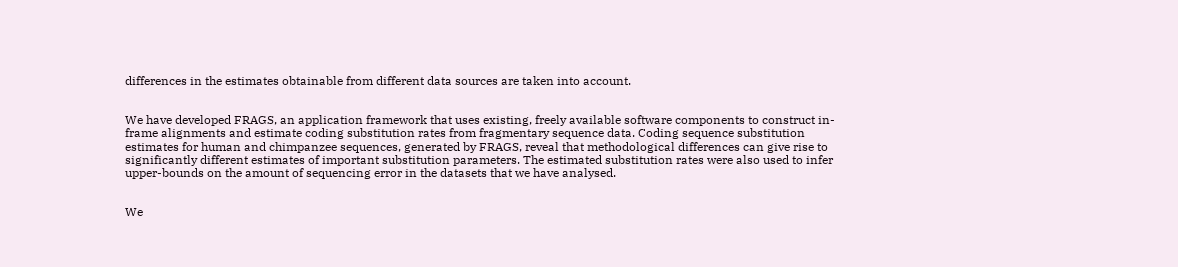differences in the estimates obtainable from different data sources are taken into account.


We have developed FRAGS, an application framework that uses existing, freely available software components to construct in-frame alignments and estimate coding substitution rates from fragmentary sequence data. Coding sequence substitution estimates for human and chimpanzee sequences, generated by FRAGS, reveal that methodological differences can give rise to significantly different estimates of important substitution parameters. The estimated substitution rates were also used to infer upper-bounds on the amount of sequencing error in the datasets that we have analysed.


We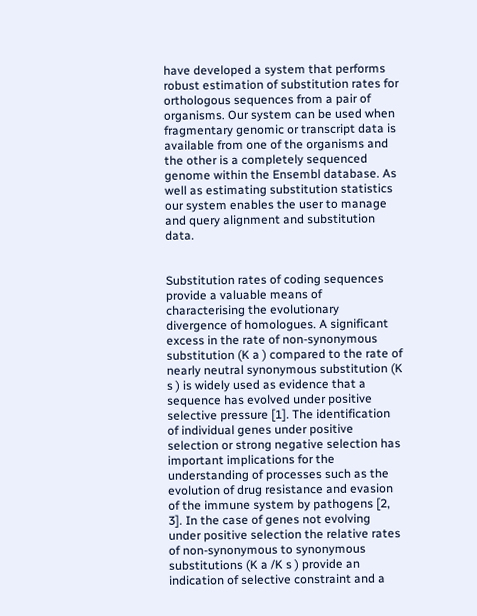have developed a system that performs robust estimation of substitution rates for orthologous sequences from a pair of organisms. Our system can be used when fragmentary genomic or transcript data is available from one of the organisms and the other is a completely sequenced genome within the Ensembl database. As well as estimating substitution statistics our system enables the user to manage and query alignment and substitution data.


Substitution rates of coding sequences provide a valuable means of characterising the evolutionary divergence of homologues. A significant excess in the rate of non-synonymous substitution (K a ) compared to the rate of nearly neutral synonymous substitution (K s ) is widely used as evidence that a sequence has evolved under positive selective pressure [1]. The identification of individual genes under positive selection or strong negative selection has important implications for the understanding of processes such as the evolution of drug resistance and evasion of the immune system by pathogens [2, 3]. In the case of genes not evolving under positive selection the relative rates of non-synonymous to synonymous substitutions (K a /K s ) provide an indication of selective constraint and a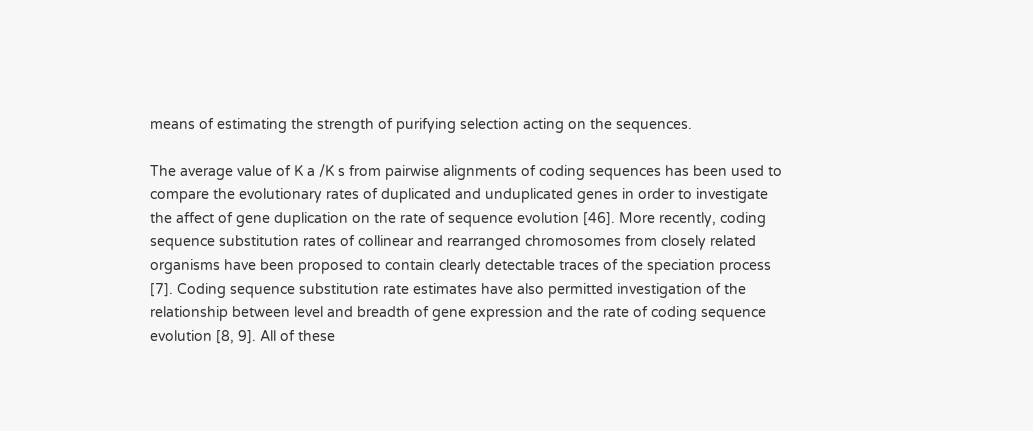means of estimating the strength of purifying selection acting on the sequences.

The average value of K a /K s from pairwise alignments of coding sequences has been used to compare the evolutionary rates of duplicated and unduplicated genes in order to investigate the affect of gene duplication on the rate of sequence evolution [46]. More recently, coding sequence substitution rates of collinear and rearranged chromosomes from closely related organisms have been proposed to contain clearly detectable traces of the speciation process [7]. Coding sequence substitution rate estimates have also permitted investigation of the relationship between level and breadth of gene expression and the rate of coding sequence evolution [8, 9]. All of these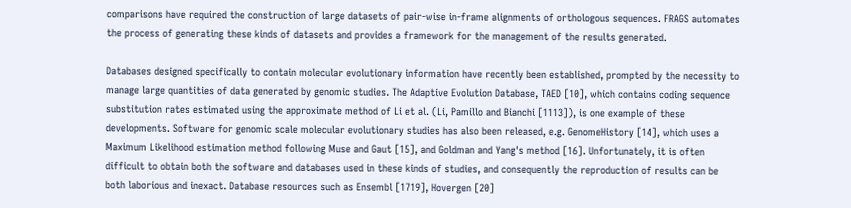comparisons have required the construction of large datasets of pair-wise in-frame alignments of orthologous sequences. FRAGS automates the process of generating these kinds of datasets and provides a framework for the management of the results generated.

Databases designed specifically to contain molecular evolutionary information have recently been established, prompted by the necessity to manage large quantities of data generated by genomic studies. The Adaptive Evolution Database, TAED [10], which contains coding sequence substitution rates estimated using the approximate method of Li et al. (Li, Pamillo and Bianchi [1113]), is one example of these developments. Software for genomic scale molecular evolutionary studies has also been released, e.g. GenomeHistory [14], which uses a Maximum Likelihood estimation method following Muse and Gaut [15], and Goldman and Yang's method [16]. Unfortunately, it is often difficult to obtain both the software and databases used in these kinds of studies, and consequently the reproduction of results can be both laborious and inexact. Database resources such as Ensembl [1719], Hovergen [20]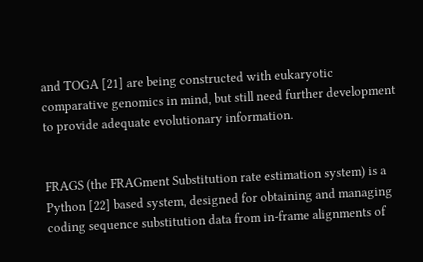and TOGA [21] are being constructed with eukaryotic comparative genomics in mind, but still need further development to provide adequate evolutionary information.


FRAGS (the FRAGment Substitution rate estimation system) is a Python [22] based system, designed for obtaining and managing coding sequence substitution data from in-frame alignments of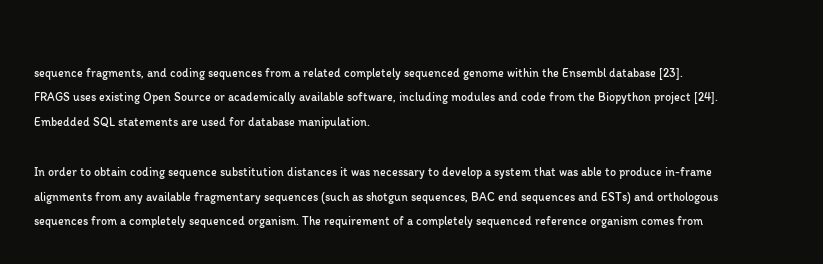sequence fragments, and coding sequences from a related completely sequenced genome within the Ensembl database [23]. FRAGS uses existing Open Source or academically available software, including modules and code from the Biopython project [24]. Embedded SQL statements are used for database manipulation.

In order to obtain coding sequence substitution distances it was necessary to develop a system that was able to produce in-frame alignments from any available fragmentary sequences (such as shotgun sequences, BAC end sequences and ESTs) and orthologous sequences from a completely sequenced organism. The requirement of a completely sequenced reference organism comes from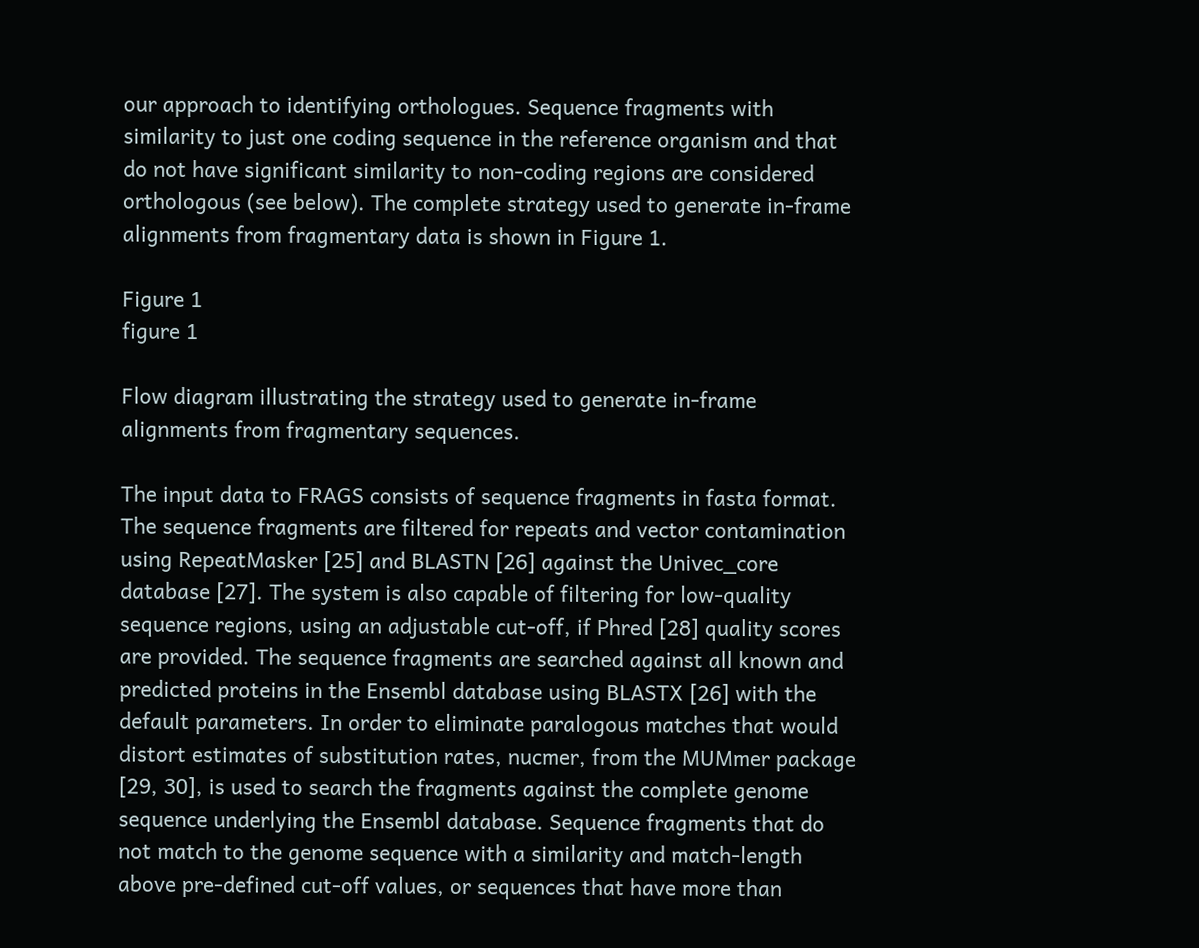our approach to identifying orthologues. Sequence fragments with similarity to just one coding sequence in the reference organism and that do not have significant similarity to non-coding regions are considered orthologous (see below). The complete strategy used to generate in-frame alignments from fragmentary data is shown in Figure 1.

Figure 1
figure 1

Flow diagram illustrating the strategy used to generate in-frame alignments from fragmentary sequences.

The input data to FRAGS consists of sequence fragments in fasta format. The sequence fragments are filtered for repeats and vector contamination using RepeatMasker [25] and BLASTN [26] against the Univec_core database [27]. The system is also capable of filtering for low-quality sequence regions, using an adjustable cut-off, if Phred [28] quality scores are provided. The sequence fragments are searched against all known and predicted proteins in the Ensembl database using BLASTX [26] with the default parameters. In order to eliminate paralogous matches that would distort estimates of substitution rates, nucmer, from the MUMmer package [29, 30], is used to search the fragments against the complete genome sequence underlying the Ensembl database. Sequence fragments that do not match to the genome sequence with a similarity and match-length above pre-defined cut-off values, or sequences that have more than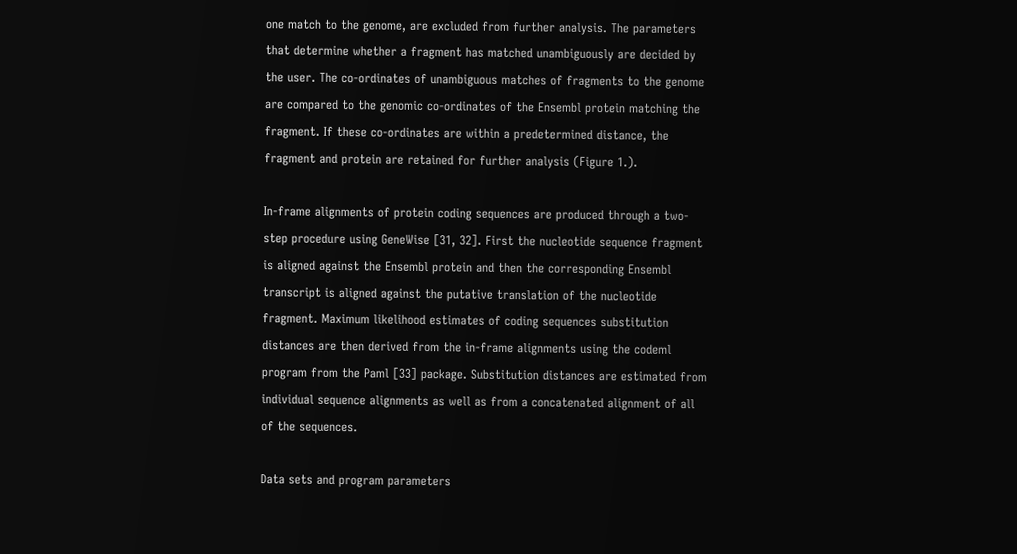one match to the genome, are excluded from further analysis. The parameters that determine whether a fragment has matched unambiguously are decided by the user. The co-ordinates of unambiguous matches of fragments to the genome are compared to the genomic co-ordinates of the Ensembl protein matching the fragment. If these co-ordinates are within a predetermined distance, the fragment and protein are retained for further analysis (Figure 1.).

In-frame alignments of protein coding sequences are produced through a two-step procedure using GeneWise [31, 32]. First the nucleotide sequence fragment is aligned against the Ensembl protein and then the corresponding Ensembl transcript is aligned against the putative translation of the nucleotide fragment. Maximum likelihood estimates of coding sequences substitution distances are then derived from the in-frame alignments using the codeml program from the Paml [33] package. Substitution distances are estimated from individual sequence alignments as well as from a concatenated alignment of all of the sequences.

Data sets and program parameters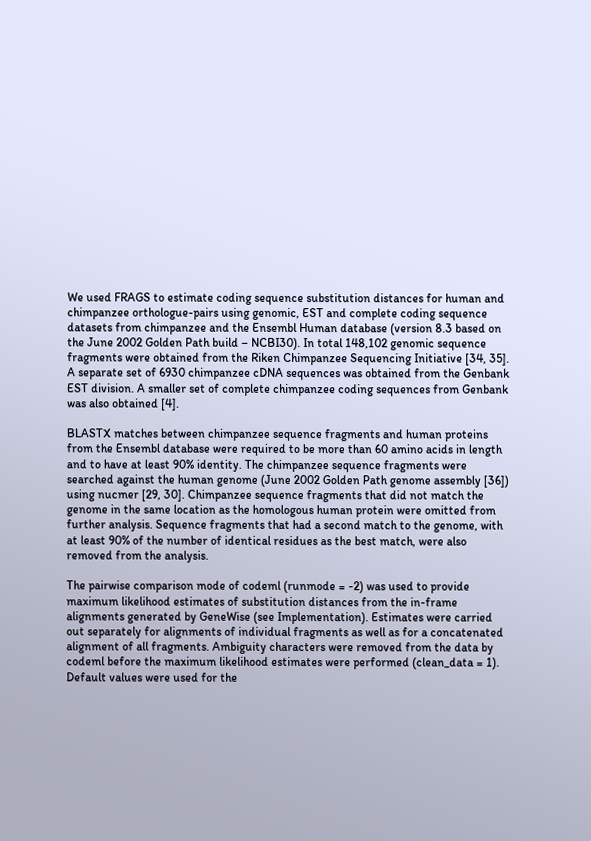We used FRAGS to estimate coding sequence substitution distances for human and chimpanzee orthologue-pairs using genomic, EST and complete coding sequence datasets from chimpanzee and the Ensembl Human database (version 8.3 based on the June 2002 Golden Path build – NCBI30). In total 148,102 genomic sequence fragments were obtained from the Riken Chimpanzee Sequencing Initiative [34, 35]. A separate set of 6930 chimpanzee cDNA sequences was obtained from the Genbank EST division. A smaller set of complete chimpanzee coding sequences from Genbank was also obtained [4].

BLASTX matches between chimpanzee sequence fragments and human proteins from the Ensembl database were required to be more than 60 amino acids in length and to have at least 90% identity. The chimpanzee sequence fragments were searched against the human genome (June 2002 Golden Path genome assembly [36]) using nucmer [29, 30]. Chimpanzee sequence fragments that did not match the genome in the same location as the homologous human protein were omitted from further analysis. Sequence fragments that had a second match to the genome, with at least 90% of the number of identical residues as the best match, were also removed from the analysis.

The pairwise comparison mode of codeml (runmode = -2) was used to provide maximum likelihood estimates of substitution distances from the in-frame alignments generated by GeneWise (see Implementation). Estimates were carried out separately for alignments of individual fragments as well as for a concatenated alignment of all fragments. Ambiguity characters were removed from the data by codeml before the maximum likelihood estimates were performed (clean_data = 1). Default values were used for the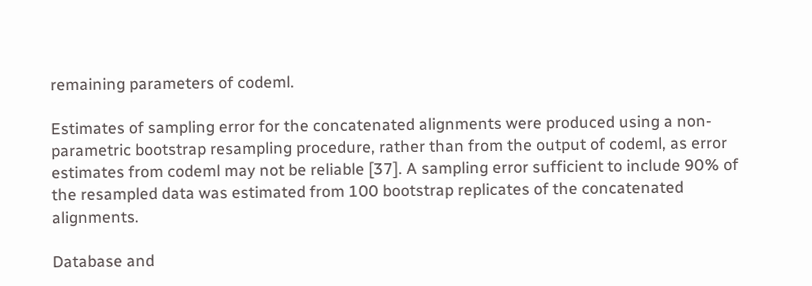remaining parameters of codeml.

Estimates of sampling error for the concatenated alignments were produced using a non-parametric bootstrap resampling procedure, rather than from the output of codeml, as error estimates from codeml may not be reliable [37]. A sampling error sufficient to include 90% of the resampled data was estimated from 100 bootstrap replicates of the concatenated alignments.

Database and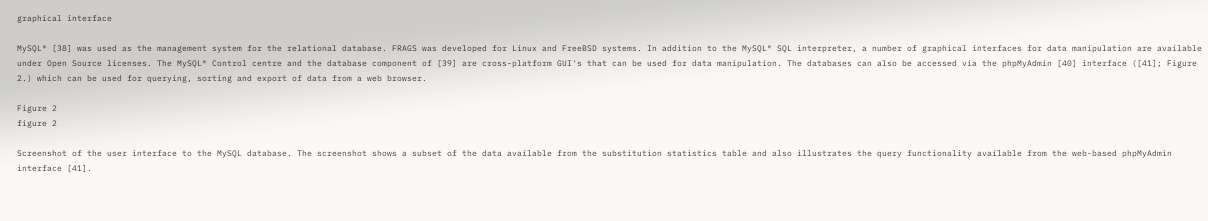graphical interface

MySQL® [38] was used as the management system for the relational database. FRAGS was developed for Linux and FreeBSD systems. In addition to the MySQL® SQL interpreter, a number of graphical interfaces for data manipulation are available under Open Source licenses. The MySQL® Control centre and the database component of [39] are cross-platform GUI's that can be used for data manipulation. The databases can also be accessed via the phpMyAdmin [40] interface ([41]; Figure 2.) which can be used for querying, sorting and export of data from a web browser.

Figure 2
figure 2

Screenshot of the user interface to the MySQL database. The screenshot shows a subset of the data available from the substitution statistics table and also illustrates the query functionality available from the web-based phpMyAdmin interface [41].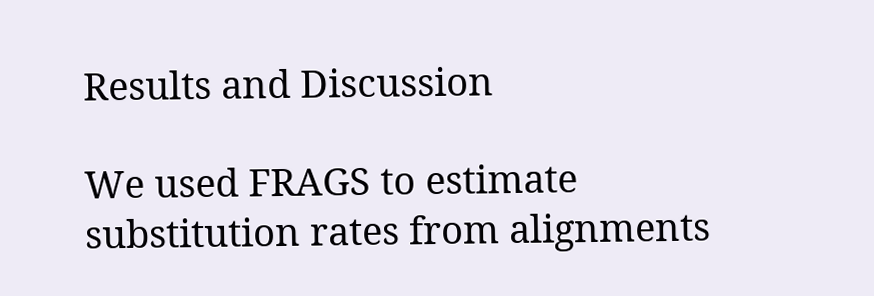Results and Discussion

We used FRAGS to estimate substitution rates from alignments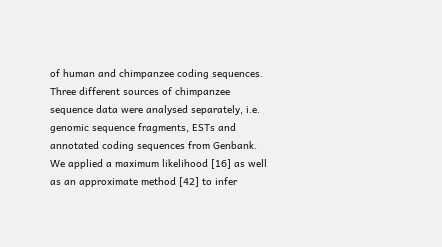of human and chimpanzee coding sequences. Three different sources of chimpanzee sequence data were analysed separately, i.e. genomic sequence fragments, ESTs and annotated coding sequences from Genbank. We applied a maximum likelihood [16] as well as an approximate method [42] to infer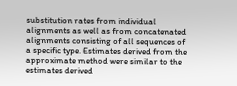substitution rates from individual alignments as well as from concatenated alignments consisting of all sequences of a specific type. Estimates derived from the approximate method were similar to the estimates derived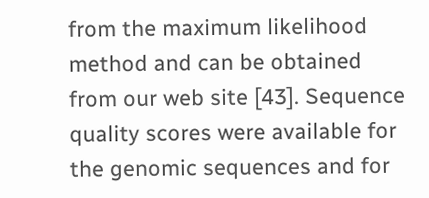from the maximum likelihood method and can be obtained from our web site [43]. Sequence quality scores were available for the genomic sequences and for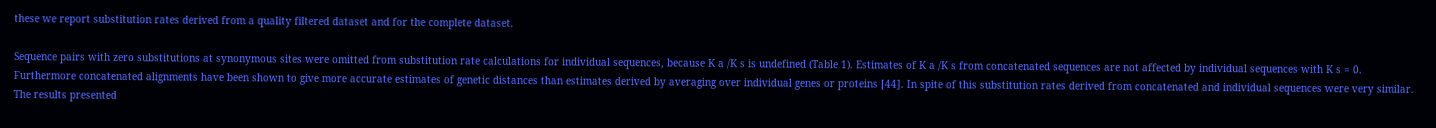these we report substitution rates derived from a quality filtered dataset and for the complete dataset.

Sequence pairs with zero substitutions at synonymous sites were omitted from substitution rate calculations for individual sequences, because K a /K s is undefined (Table 1). Estimates of K a /K s from concatenated sequences are not affected by individual sequences with K s = 0. Furthermore concatenated alignments have been shown to give more accurate estimates of genetic distances than estimates derived by averaging over individual genes or proteins [44]. In spite of this substitution rates derived from concatenated and individual sequences were very similar. The results presented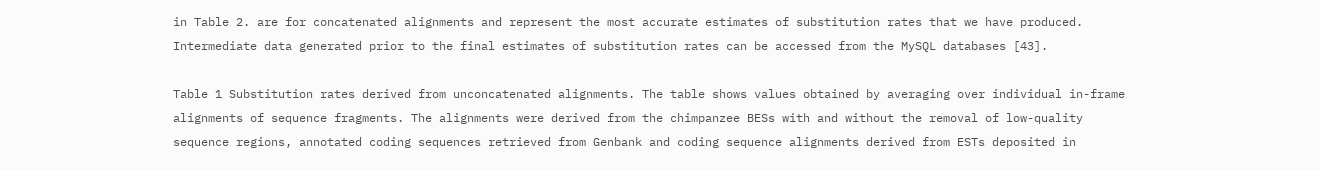in Table 2. are for concatenated alignments and represent the most accurate estimates of substitution rates that we have produced. Intermediate data generated prior to the final estimates of substitution rates can be accessed from the MySQL databases [43].

Table 1 Substitution rates derived from unconcatenated alignments. The table shows values obtained by averaging over individual in-frame alignments of sequence fragments. The alignments were derived from the chimpanzee BESs with and without the removal of low-quality sequence regions, annotated coding sequences retrieved from Genbank and coding sequence alignments derived from ESTs deposited in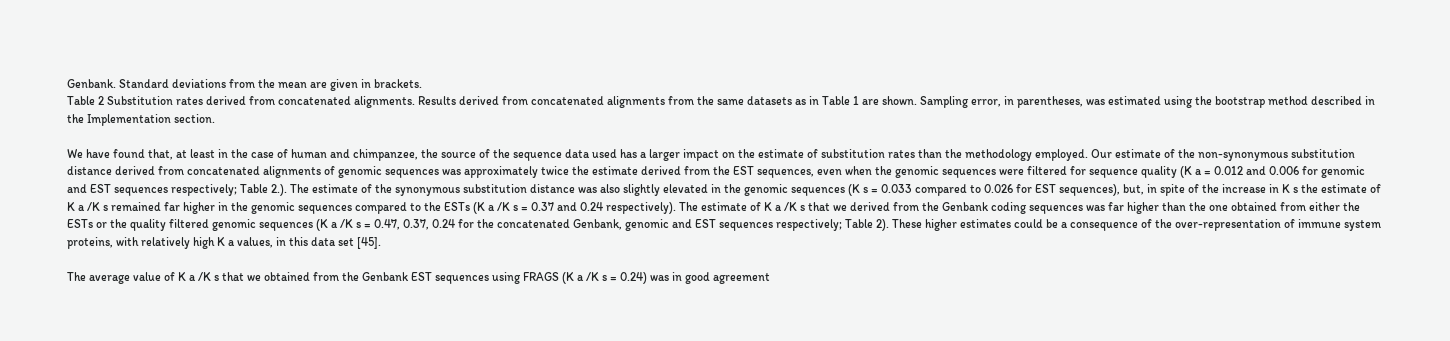Genbank. Standard deviations from the mean are given in brackets.
Table 2 Substitution rates derived from concatenated alignments. Results derived from concatenated alignments from the same datasets as in Table 1 are shown. Sampling error, in parentheses, was estimated using the bootstrap method described in the Implementation section.

We have found that, at least in the case of human and chimpanzee, the source of the sequence data used has a larger impact on the estimate of substitution rates than the methodology employed. Our estimate of the non-synonymous substitution distance derived from concatenated alignments of genomic sequences was approximately twice the estimate derived from the EST sequences, even when the genomic sequences were filtered for sequence quality (K a = 0.012 and 0.006 for genomic and EST sequences respectively; Table 2.). The estimate of the synonymous substitution distance was also slightly elevated in the genomic sequences (K s = 0.033 compared to 0.026 for EST sequences), but, in spite of the increase in K s the estimate of K a /K s remained far higher in the genomic sequences compared to the ESTs (K a /K s = 0.37 and 0.24 respectively). The estimate of K a /K s that we derived from the Genbank coding sequences was far higher than the one obtained from either the ESTs or the quality filtered genomic sequences (K a /K s = 0.47, 0.37, 0.24 for the concatenated Genbank, genomic and EST sequences respectively; Table 2). These higher estimates could be a consequence of the over-representation of immune system proteins, with relatively high K a values, in this data set [45].

The average value of K a /K s that we obtained from the Genbank EST sequences using FRAGS (K a /K s = 0.24) was in good agreement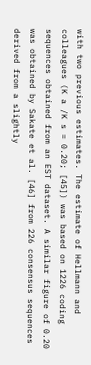with two previous estimates. The estimate of Hellmann and colleagues (K a /K s = 0.20; [45]) was based on 1226 coding sequences obtained from an EST dataset. A similar figure of 0.20 was obtained by Sakate et al. [46] from 226 consensus sequences derived from a slightly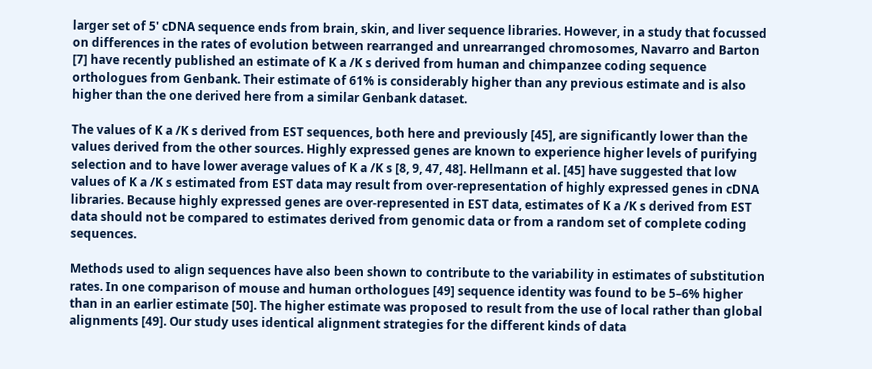larger set of 5' cDNA sequence ends from brain, skin, and liver sequence libraries. However, in a study that focussed on differences in the rates of evolution between rearranged and unrearranged chromosomes, Navarro and Barton [7] have recently published an estimate of K a /K s derived from human and chimpanzee coding sequence orthologues from Genbank. Their estimate of 61% is considerably higher than any previous estimate and is also higher than the one derived here from a similar Genbank dataset.

The values of K a /K s derived from EST sequences, both here and previously [45], are significantly lower than the values derived from the other sources. Highly expressed genes are known to experience higher levels of purifying selection and to have lower average values of K a /K s [8, 9, 47, 48]. Hellmann et al. [45] have suggested that low values of K a /K s estimated from EST data may result from over-representation of highly expressed genes in cDNA libraries. Because highly expressed genes are over-represented in EST data, estimates of K a /K s derived from EST data should not be compared to estimates derived from genomic data or from a random set of complete coding sequences.

Methods used to align sequences have also been shown to contribute to the variability in estimates of substitution rates. In one comparison of mouse and human orthologues [49] sequence identity was found to be 5–6% higher than in an earlier estimate [50]. The higher estimate was proposed to result from the use of local rather than global alignments [49]. Our study uses identical alignment strategies for the different kinds of data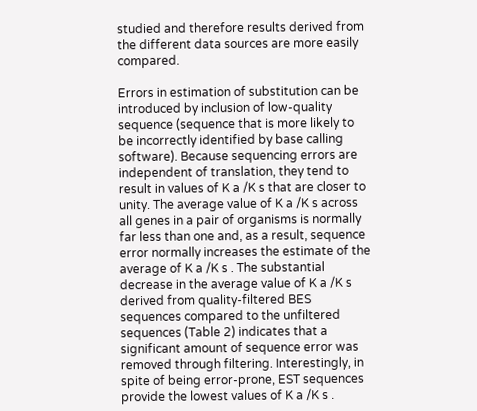studied and therefore results derived from the different data sources are more easily compared.

Errors in estimation of substitution can be introduced by inclusion of low-quality sequence (sequence that is more likely to be incorrectly identified by base calling software). Because sequencing errors are independent of translation, they tend to result in values of K a /K s that are closer to unity. The average value of K a /K s across all genes in a pair of organisms is normally far less than one and, as a result, sequence error normally increases the estimate of the average of K a /K s . The substantial decrease in the average value of K a /K s derived from quality-filtered BES sequences compared to the unfiltered sequences (Table 2) indicates that a significant amount of sequence error was removed through filtering. Interestingly, in spite of being error-prone, EST sequences provide the lowest values of K a /K s .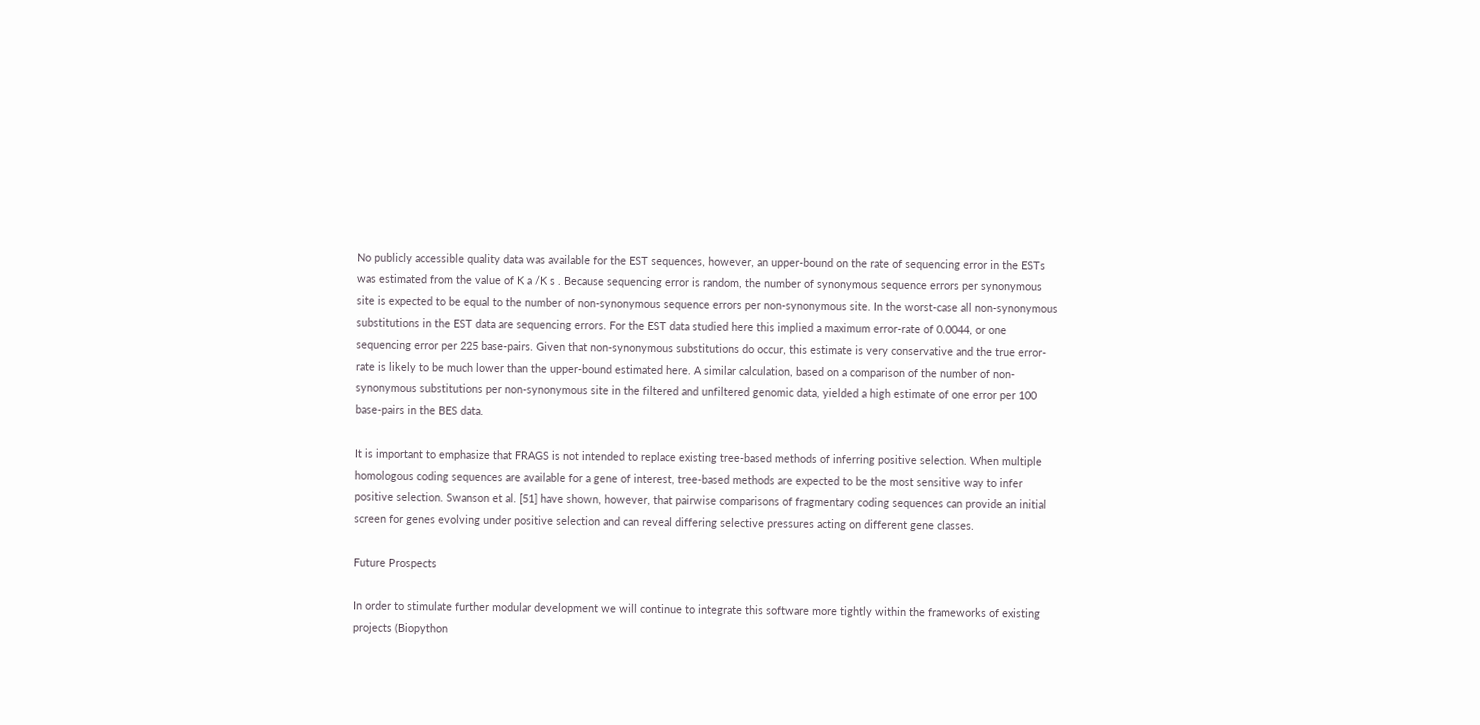No publicly accessible quality data was available for the EST sequences, however, an upper-bound on the rate of sequencing error in the ESTs was estimated from the value of K a /K s . Because sequencing error is random, the number of synonymous sequence errors per synonymous site is expected to be equal to the number of non-synonymous sequence errors per non-synonymous site. In the worst-case all non-synonymous substitutions in the EST data are sequencing errors. For the EST data studied here this implied a maximum error-rate of 0.0044, or one sequencing error per 225 base-pairs. Given that non-synonymous substitutions do occur, this estimate is very conservative and the true error-rate is likely to be much lower than the upper-bound estimated here. A similar calculation, based on a comparison of the number of non-synonymous substitutions per non-synonymous site in the filtered and unfiltered genomic data, yielded a high estimate of one error per 100 base-pairs in the BES data.

It is important to emphasize that FRAGS is not intended to replace existing tree-based methods of inferring positive selection. When multiple homologous coding sequences are available for a gene of interest, tree-based methods are expected to be the most sensitive way to infer positive selection. Swanson et al. [51] have shown, however, that pairwise comparisons of fragmentary coding sequences can provide an initial screen for genes evolving under positive selection and can reveal differing selective pressures acting on different gene classes.

Future Prospects

In order to stimulate further modular development we will continue to integrate this software more tightly within the frameworks of existing projects (Biopython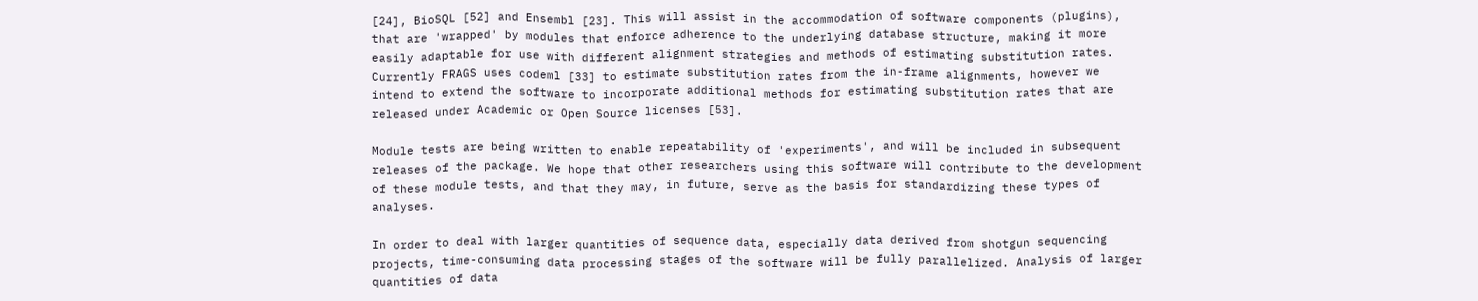[24], BioSQL [52] and Ensembl [23]. This will assist in the accommodation of software components (plugins), that are 'wrapped' by modules that enforce adherence to the underlying database structure, making it more easily adaptable for use with different alignment strategies and methods of estimating substitution rates. Currently FRAGS uses codeml [33] to estimate substitution rates from the in-frame alignments, however we intend to extend the software to incorporate additional methods for estimating substitution rates that are released under Academic or Open Source licenses [53].

Module tests are being written to enable repeatability of 'experiments', and will be included in subsequent releases of the package. We hope that other researchers using this software will contribute to the development of these module tests, and that they may, in future, serve as the basis for standardizing these types of analyses.

In order to deal with larger quantities of sequence data, especially data derived from shotgun sequencing projects, time-consuming data processing stages of the software will be fully parallelized. Analysis of larger quantities of data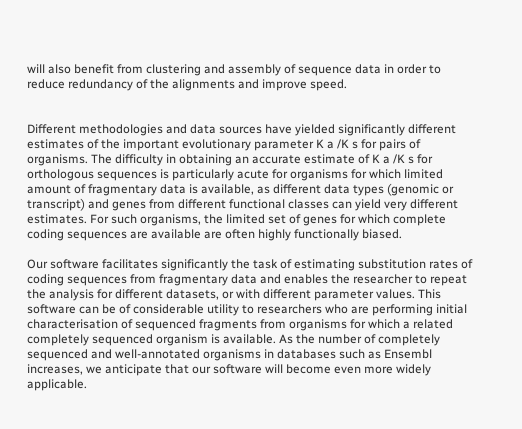will also benefit from clustering and assembly of sequence data in order to reduce redundancy of the alignments and improve speed.


Different methodologies and data sources have yielded significantly different estimates of the important evolutionary parameter K a /K s for pairs of organisms. The difficulty in obtaining an accurate estimate of K a /K s for orthologous sequences is particularly acute for organisms for which limited amount of fragmentary data is available, as different data types (genomic or transcript) and genes from different functional classes can yield very different estimates. For such organisms, the limited set of genes for which complete coding sequences are available are often highly functionally biased.

Our software facilitates significantly the task of estimating substitution rates of coding sequences from fragmentary data and enables the researcher to repeat the analysis for different datasets, or with different parameter values. This software can be of considerable utility to researchers who are performing initial characterisation of sequenced fragments from organisms for which a related completely sequenced organism is available. As the number of completely sequenced and well-annotated organisms in databases such as Ensembl increases, we anticipate that our software will become even more widely applicable.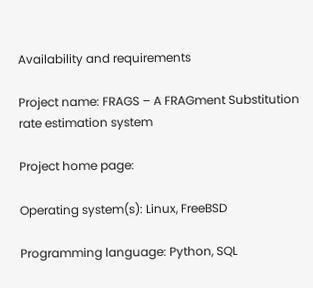Availability and requirements

Project name: FRAGS – A FRAGment Substitution rate estimation system

Project home page:

Operating system(s): Linux, FreeBSD

Programming language: Python, SQL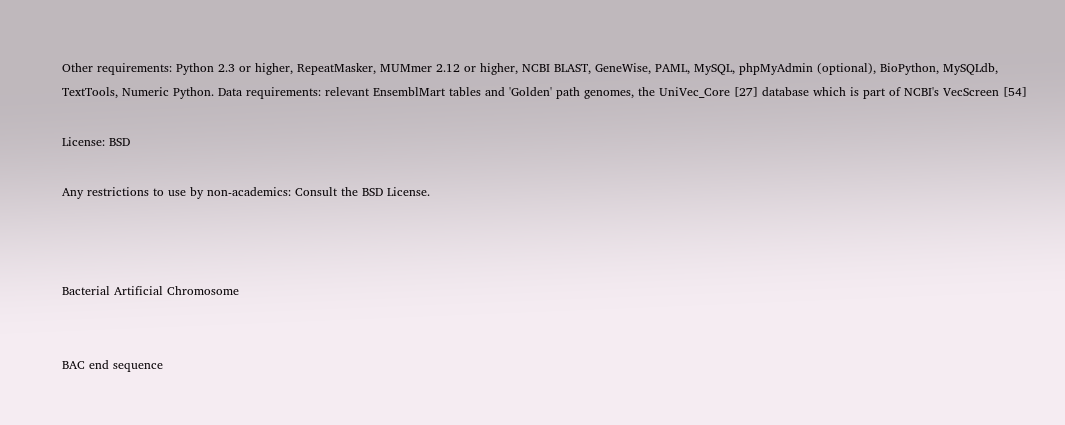Other requirements: Python 2.3 or higher, RepeatMasker, MUMmer 2.12 or higher, NCBI BLAST, GeneWise, PAML, MySQL, phpMyAdmin (optional), BioPython, MySQLdb, TextTools, Numeric Python. Data requirements: relevant EnsemblMart tables and 'Golden' path genomes, the UniVec_Core [27] database which is part of NCBI's VecScreen [54]

License: BSD

Any restrictions to use by non-academics: Consult the BSD License.



Bacterial Artificial Chromosome


BAC end sequence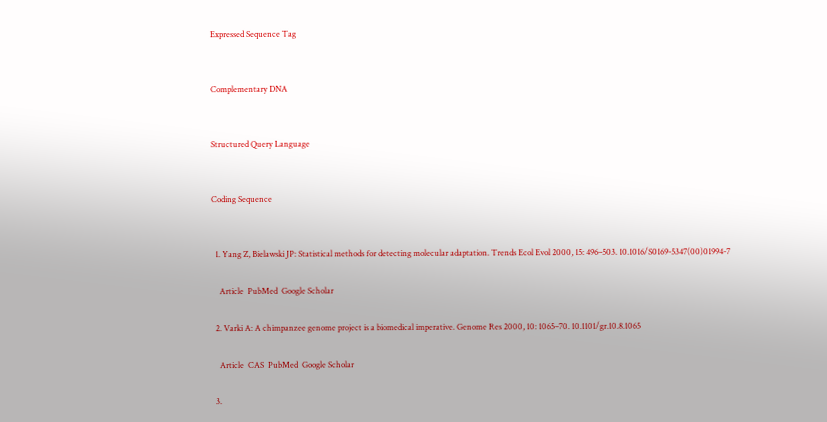Expressed Sequence Tag


Complementary DNA


Structured Query Language


Coding Sequence


  1. Yang Z, Bielawski JP: Statistical methods for detecting molecular adaptation. Trends Ecol Evol 2000, 15: 496–503. 10.1016/S0169-5347(00)01994-7

    Article  PubMed  Google Scholar

  2. Varki A: A chimpanzee genome project is a biomedical imperative. Genome Res 2000, 10: 1065–70. 10.1101/gr.10.8.1065

    Article  CAS  PubMed  Google Scholar

  3.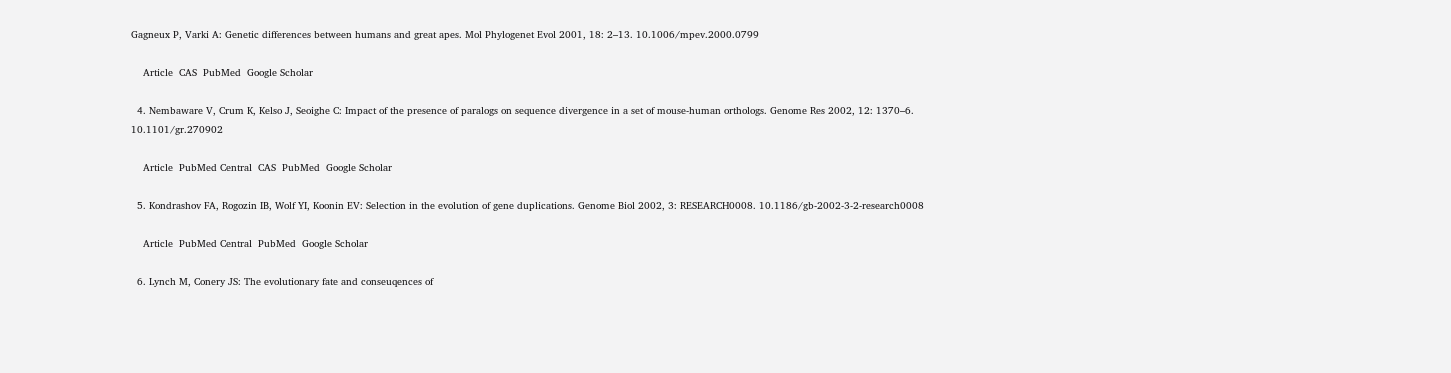Gagneux P, Varki A: Genetic differences between humans and great apes. Mol Phylogenet Evol 2001, 18: 2–13. 10.1006/mpev.2000.0799

    Article  CAS  PubMed  Google Scholar

  4. Nembaware V, Crum K, Kelso J, Seoighe C: Impact of the presence of paralogs on sequence divergence in a set of mouse-human orthologs. Genome Res 2002, 12: 1370–6. 10.1101/gr.270902

    Article  PubMed Central  CAS  PubMed  Google Scholar

  5. Kondrashov FA, Rogozin IB, Wolf YI, Koonin EV: Selection in the evolution of gene duplications. Genome Biol 2002, 3: RESEARCH0008. 10.1186/gb-2002-3-2-research0008

    Article  PubMed Central  PubMed  Google Scholar

  6. Lynch M, Conery JS: The evolutionary fate and conseuqences of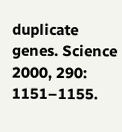duplicate genes. Science 2000, 290: 1151–1155.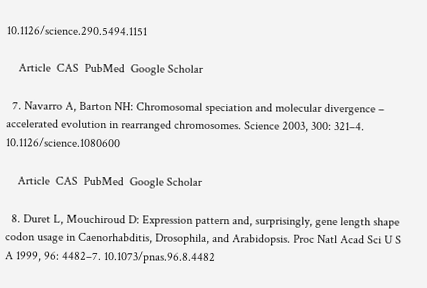10.1126/science.290.5494.1151

    Article  CAS  PubMed  Google Scholar

  7. Navarro A, Barton NH: Chromosomal speciation and molecular divergence – accelerated evolution in rearranged chromosomes. Science 2003, 300: 321–4. 10.1126/science.1080600

    Article  CAS  PubMed  Google Scholar

  8. Duret L, Mouchiroud D: Expression pattern and, surprisingly, gene length shape codon usage in Caenorhabditis, Drosophila, and Arabidopsis. Proc Natl Acad Sci U S A 1999, 96: 4482–7. 10.1073/pnas.96.8.4482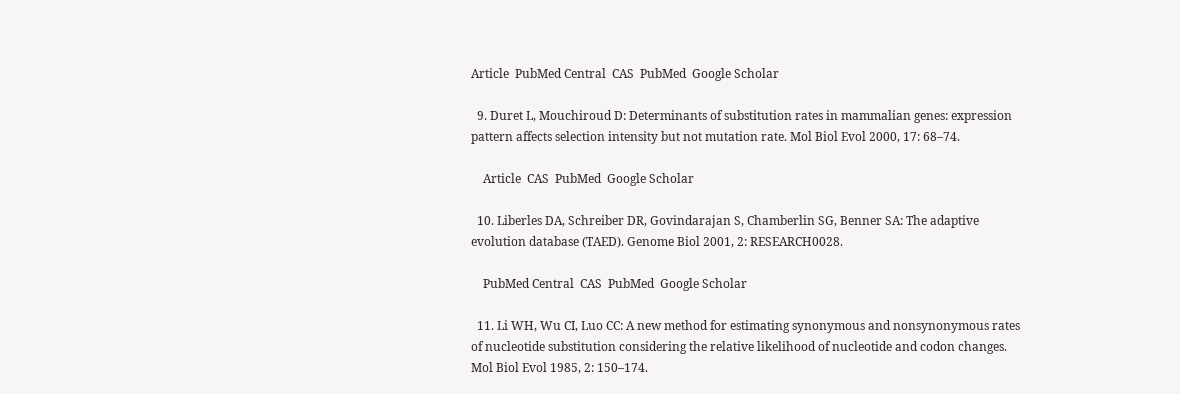Article  PubMed Central  CAS  PubMed  Google Scholar

  9. Duret L, Mouchiroud D: Determinants of substitution rates in mammalian genes: expression pattern affects selection intensity but not mutation rate. Mol Biol Evol 2000, 17: 68–74.

    Article  CAS  PubMed  Google Scholar

  10. Liberles DA, Schreiber DR, Govindarajan S, Chamberlin SG, Benner SA: The adaptive evolution database (TAED). Genome Biol 2001, 2: RESEARCH0028.

    PubMed Central  CAS  PubMed  Google Scholar

  11. Li WH, Wu CI, Luo CC: A new method for estimating synonymous and nonsynonymous rates of nucleotide substitution considering the relative likelihood of nucleotide and codon changes. Mol Biol Evol 1985, 2: 150–174.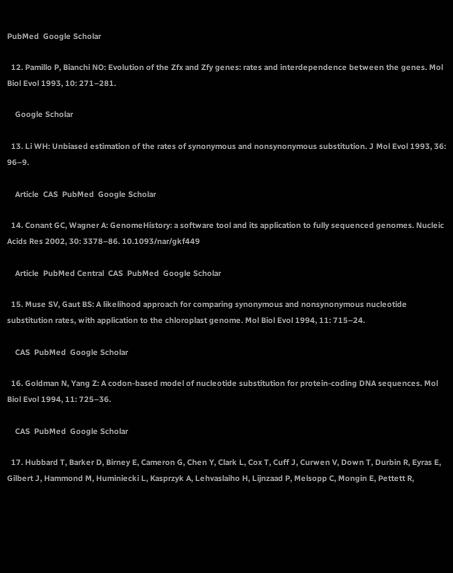PubMed  Google Scholar

  12. Pamillo P, Bianchi NO: Evolution of the Zfx and Zfy genes: rates and interdependence between the genes. Mol Biol Evol 1993, 10: 271–281.

    Google Scholar

  13. Li WH: Unbiased estimation of the rates of synonymous and nonsynonymous substitution. J Mol Evol 1993, 36: 96–9.

    Article  CAS  PubMed  Google Scholar

  14. Conant GC, Wagner A: GenomeHistory: a software tool and its application to fully sequenced genomes. Nucleic Acids Res 2002, 30: 3378–86. 10.1093/nar/gkf449

    Article  PubMed Central  CAS  PubMed  Google Scholar

  15. Muse SV, Gaut BS: A likelihood approach for comparing synonymous and nonsynonymous nucleotide substitution rates, with application to the chloroplast genome. Mol Biol Evol 1994, 11: 715–24.

    CAS  PubMed  Google Scholar

  16. Goldman N, Yang Z: A codon-based model of nucleotide substitution for protein-coding DNA sequences. Mol Biol Evol 1994, 11: 725–36.

    CAS  PubMed  Google Scholar

  17. Hubbard T, Barker D, Birney E, Cameron G, Chen Y, Clark L, Cox T, Cuff J, Curwen V, Down T, Durbin R, Eyras E, Gilbert J, Hammond M, Huminiecki L, Kasprzyk A, Lehvaslaiho H, Lijnzaad P, Melsopp C, Mongin E, Pettett R,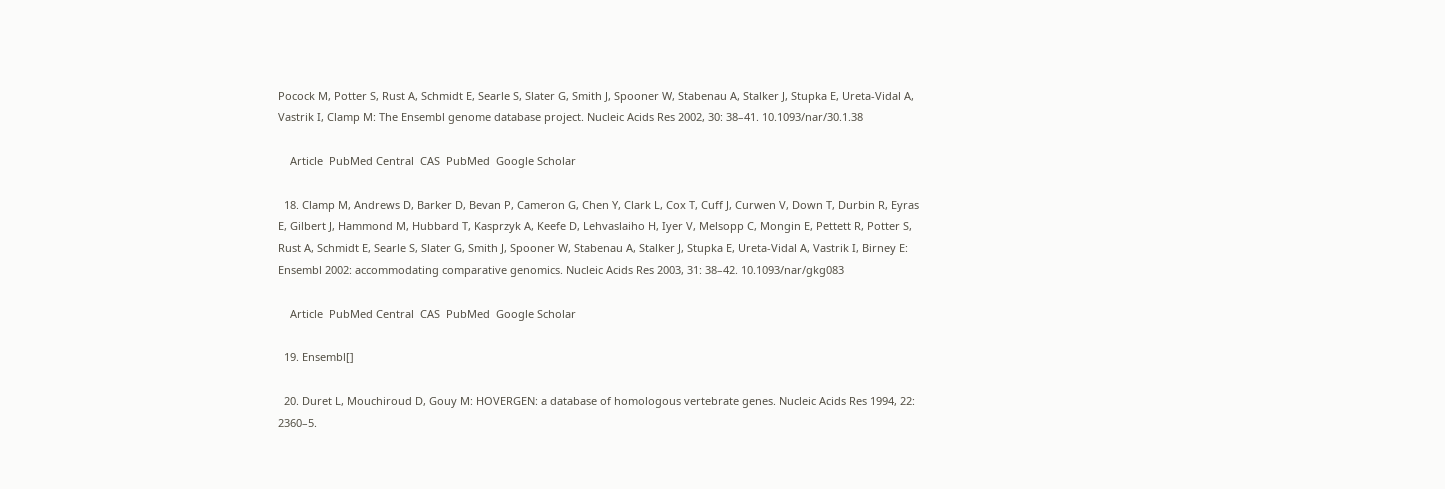Pocock M, Potter S, Rust A, Schmidt E, Searle S, Slater G, Smith J, Spooner W, Stabenau A, Stalker J, Stupka E, Ureta-Vidal A, Vastrik I, Clamp M: The Ensembl genome database project. Nucleic Acids Res 2002, 30: 38–41. 10.1093/nar/30.1.38

    Article  PubMed Central  CAS  PubMed  Google Scholar

  18. Clamp M, Andrews D, Barker D, Bevan P, Cameron G, Chen Y, Clark L, Cox T, Cuff J, Curwen V, Down T, Durbin R, Eyras E, Gilbert J, Hammond M, Hubbard T, Kasprzyk A, Keefe D, Lehvaslaiho H, Iyer V, Melsopp C, Mongin E, Pettett R, Potter S, Rust A, Schmidt E, Searle S, Slater G, Smith J, Spooner W, Stabenau A, Stalker J, Stupka E, Ureta-Vidal A, Vastrik I, Birney E: Ensembl 2002: accommodating comparative genomics. Nucleic Acids Res 2003, 31: 38–42. 10.1093/nar/gkg083

    Article  PubMed Central  CAS  PubMed  Google Scholar

  19. Ensembl[]

  20. Duret L, Mouchiroud D, Gouy M: HOVERGEN: a database of homologous vertebrate genes. Nucleic Acids Res 1994, 22: 2360–5.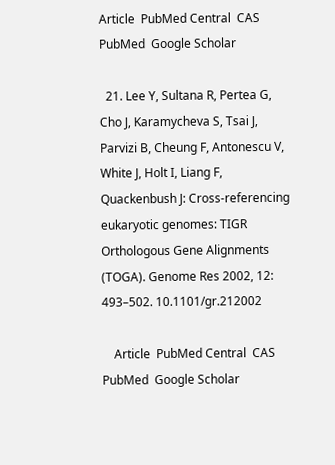Article  PubMed Central  CAS  PubMed  Google Scholar

  21. Lee Y, Sultana R, Pertea G, Cho J, Karamycheva S, Tsai J, Parvizi B, Cheung F, Antonescu V, White J, Holt I, Liang F, Quackenbush J: Cross-referencing eukaryotic genomes: TIGR Orthologous Gene Alignments (TOGA). Genome Res 2002, 12: 493–502. 10.1101/gr.212002

    Article  PubMed Central  CAS  PubMed  Google Scholar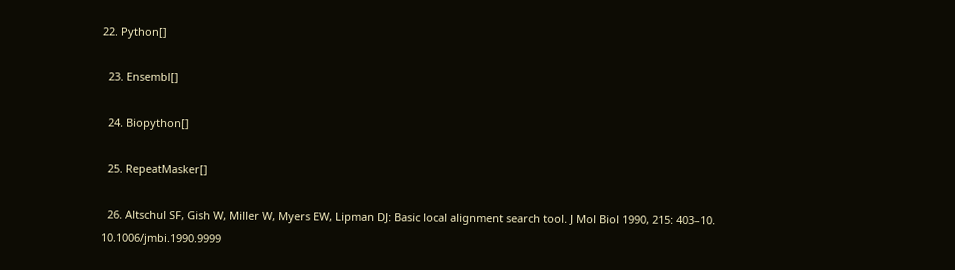22. Python[]

  23. Ensembl[]

  24. Biopython[]

  25. RepeatMasker[]

  26. Altschul SF, Gish W, Miller W, Myers EW, Lipman DJ: Basic local alignment search tool. J Mol Biol 1990, 215: 403–10. 10.1006/jmbi.1990.9999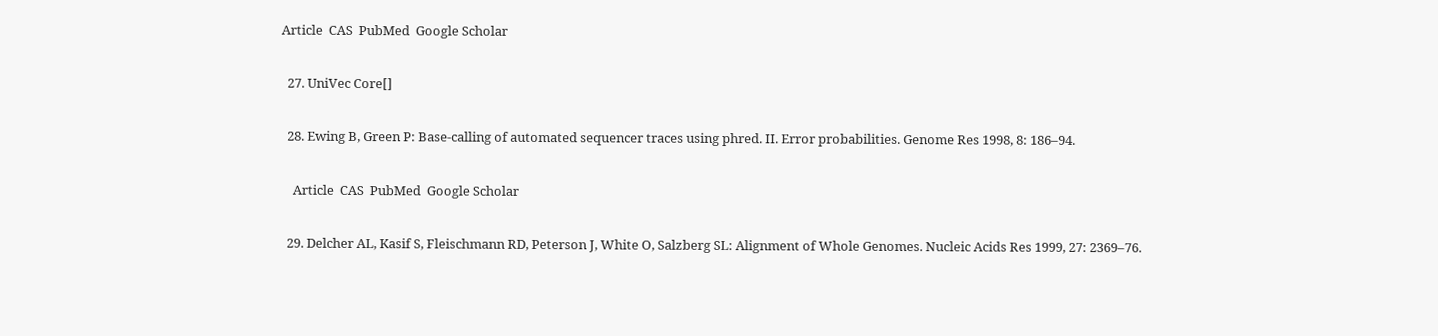Article  CAS  PubMed  Google Scholar

  27. UniVec Core[]

  28. Ewing B, Green P: Base-calling of automated sequencer traces using phred. II. Error probabilities. Genome Res 1998, 8: 186–94.

    Article  CAS  PubMed  Google Scholar

  29. Delcher AL, Kasif S, Fleischmann RD, Peterson J, White O, Salzberg SL: Alignment of Whole Genomes. Nucleic Acids Res 1999, 27: 2369–76.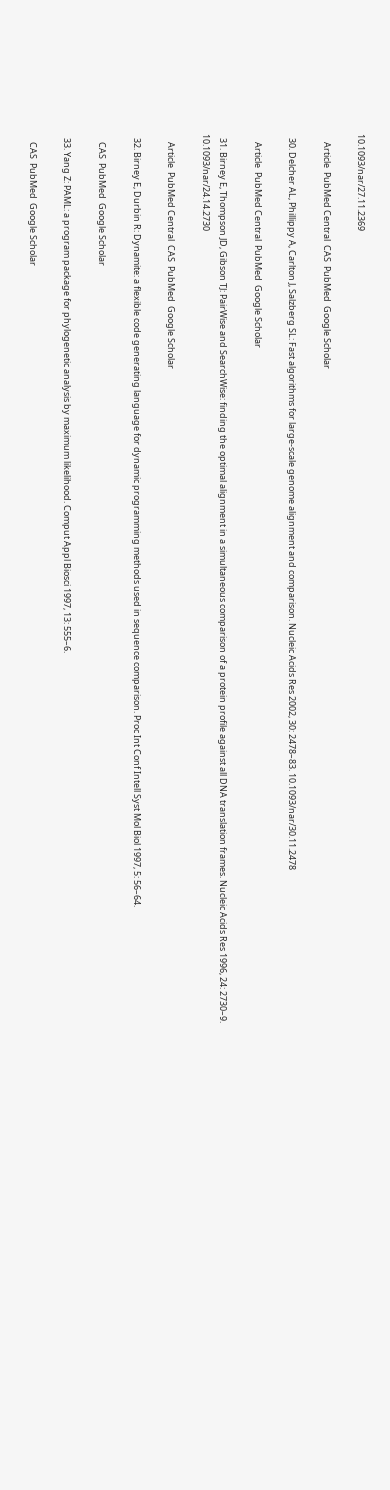10.1093/nar/27.11.2369

    Article  PubMed Central  CAS  PubMed  Google Scholar

  30. Delcher AL, Phillippy A, Carlton J, Salzberg SL: Fast algorithms for large-scale genome alignment and comparison. Nucleic Acids Res 2002, 30: 2478–83. 10.1093/nar/30.11.2478

    Article  PubMed Central  PubMed  Google Scholar

  31. Birney E, Thompson JD, Gibson TJ: PairWise and SearchWise: finding the optimal alignment in a simultaneous comparison of a protein profile against all DNA translation frames. Nucleic Acids Res 1996, 24: 2730–9. 10.1093/nar/24.14.2730

    Article  PubMed Central  CAS  PubMed  Google Scholar

  32. Birney E, Durbin R: Dynamite: a flexible code generating language for dynamic programming methods used in sequence comparison. Proc Int Conf Intell Syst Mol Biol 1997, 5: 56–64.

    CAS  PubMed  Google Scholar

  33. Yang Z: PAML: a program package for phylogenetic analysis by maximum likelihood. Comput Appl Biosci 1997, 13: 555–6.

    CAS  PubMed  Google Scholar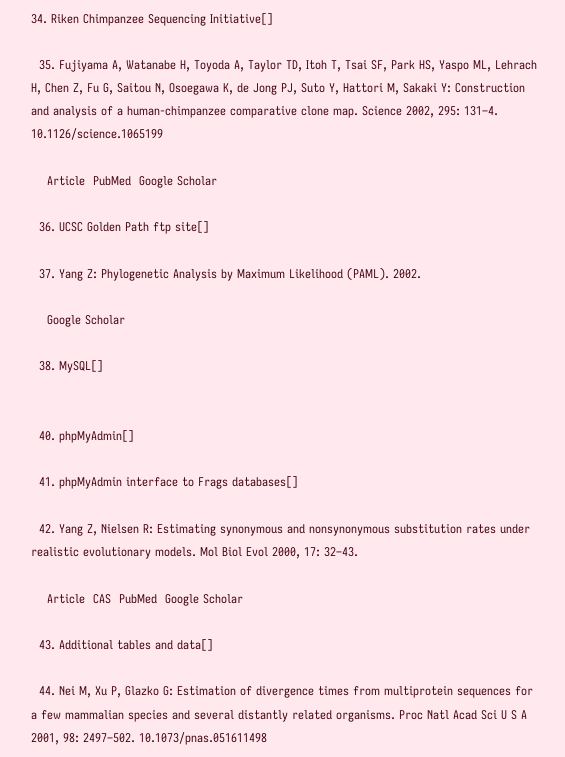34. Riken Chimpanzee Sequencing Initiative[]

  35. Fujiyama A, Watanabe H, Toyoda A, Taylor TD, Itoh T, Tsai SF, Park HS, Yaspo ML, Lehrach H, Chen Z, Fu G, Saitou N, Osoegawa K, de Jong PJ, Suto Y, Hattori M, Sakaki Y: Construction and analysis of a human-chimpanzee comparative clone map. Science 2002, 295: 131–4. 10.1126/science.1065199

    Article  PubMed  Google Scholar

  36. UCSC Golden Path ftp site[]

  37. Yang Z: Phylogenetic Analysis by Maximum Likelihood (PAML). 2002.

    Google Scholar

  38. MySQL[]


  40. phpMyAdmin[]

  41. phpMyAdmin interface to Frags databases[]

  42. Yang Z, Nielsen R: Estimating synonymous and nonsynonymous substitution rates under realistic evolutionary models. Mol Biol Evol 2000, 17: 32–43.

    Article  CAS  PubMed  Google Scholar

  43. Additional tables and data[]

  44. Nei M, Xu P, Glazko G: Estimation of divergence times from multiprotein sequences for a few mammalian species and several distantly related organisms. Proc Natl Acad Sci U S A 2001, 98: 2497–502. 10.1073/pnas.051611498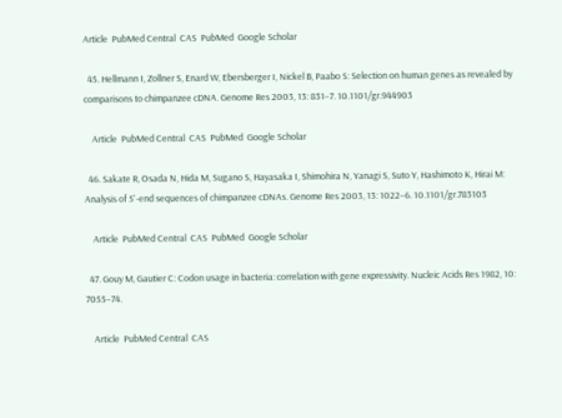Article  PubMed Central  CAS  PubMed  Google Scholar

  45. Hellmann I, Zollner S, Enard W, Ebersberger I, Nickel B, Paabo S: Selection on human genes as revealed by comparisons to chimpanzee cDNA. Genome Res 2003, 13: 831–7. 10.1101/gr.944903

    Article  PubMed Central  CAS  PubMed  Google Scholar

  46. Sakate R, Osada N, Hida M, Sugano S, Hayasaka I, Shimohira N, Yanagi S, Suto Y, Hashimoto K, Hirai M: Analysis of 5'-end sequences of chimpanzee cDNAs. Genome Res 2003, 13: 1022–6. 10.1101/gr.783103

    Article  PubMed Central  CAS  PubMed  Google Scholar

  47. Gouy M, Gautier C: Codon usage in bacteria: correlation with gene expressivity. Nucleic Acids Res 1982, 10: 7055–74.

    Article  PubMed Central  CAS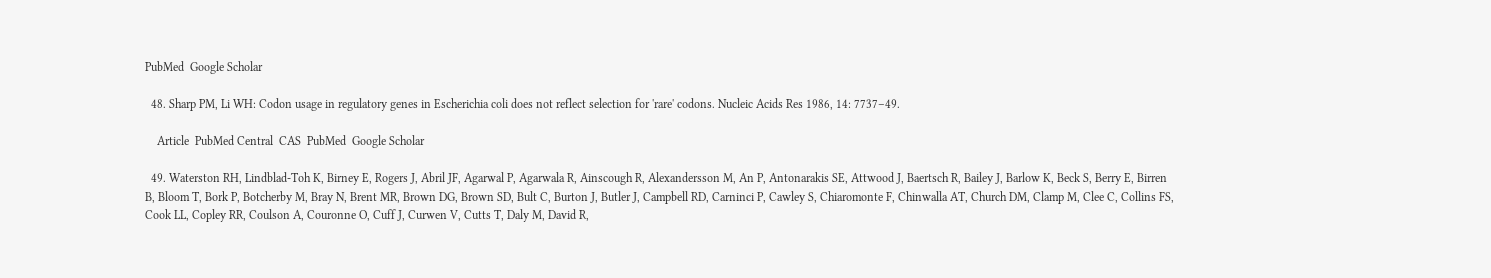PubMed  Google Scholar

  48. Sharp PM, Li WH: Codon usage in regulatory genes in Escherichia coli does not reflect selection for 'rare' codons. Nucleic Acids Res 1986, 14: 7737–49.

    Article  PubMed Central  CAS  PubMed  Google Scholar

  49. Waterston RH, Lindblad-Toh K, Birney E, Rogers J, Abril JF, Agarwal P, Agarwala R, Ainscough R, Alexandersson M, An P, Antonarakis SE, Attwood J, Baertsch R, Bailey J, Barlow K, Beck S, Berry E, Birren B, Bloom T, Bork P, Botcherby M, Bray N, Brent MR, Brown DG, Brown SD, Bult C, Burton J, Butler J, Campbell RD, Carninci P, Cawley S, Chiaromonte F, Chinwalla AT, Church DM, Clamp M, Clee C, Collins FS, Cook LL, Copley RR, Coulson A, Couronne O, Cuff J, Curwen V, Cutts T, Daly M, David R,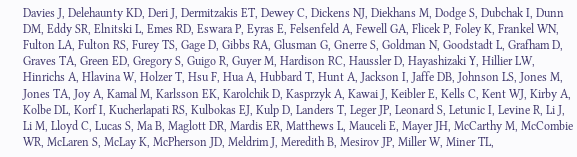Davies J, Delehaunty KD, Deri J, Dermitzakis ET, Dewey C, Dickens NJ, Diekhans M, Dodge S, Dubchak I, Dunn DM, Eddy SR, Elnitski L, Emes RD, Eswara P, Eyras E, Felsenfeld A, Fewell GA, Flicek P, Foley K, Frankel WN, Fulton LA, Fulton RS, Furey TS, Gage D, Gibbs RA, Glusman G, Gnerre S, Goldman N, Goodstadt L, Grafham D, Graves TA, Green ED, Gregory S, Guigo R, Guyer M, Hardison RC, Haussler D, Hayashizaki Y, Hillier LW, Hinrichs A, Hlavina W, Holzer T, Hsu F, Hua A, Hubbard T, Hunt A, Jackson I, Jaffe DB, Johnson LS, Jones M, Jones TA, Joy A, Kamal M, Karlsson EK, Karolchik D, Kasprzyk A, Kawai J, Keibler E, Kells C, Kent WJ, Kirby A, Kolbe DL, Korf I, Kucherlapati RS, Kulbokas EJ, Kulp D, Landers T, Leger JP, Leonard S, Letunic I, Levine R, Li J, Li M, Lloyd C, Lucas S, Ma B, Maglott DR, Mardis ER, Matthews L, Mauceli E, Mayer JH, McCarthy M, McCombie WR, McLaren S, McLay K, McPherson JD, Meldrim J, Meredith B, Mesirov JP, Miller W, Miner TL,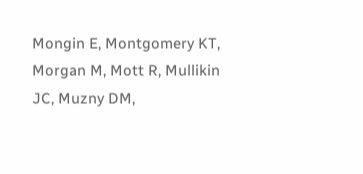Mongin E, Montgomery KT, Morgan M, Mott R, Mullikin JC, Muzny DM,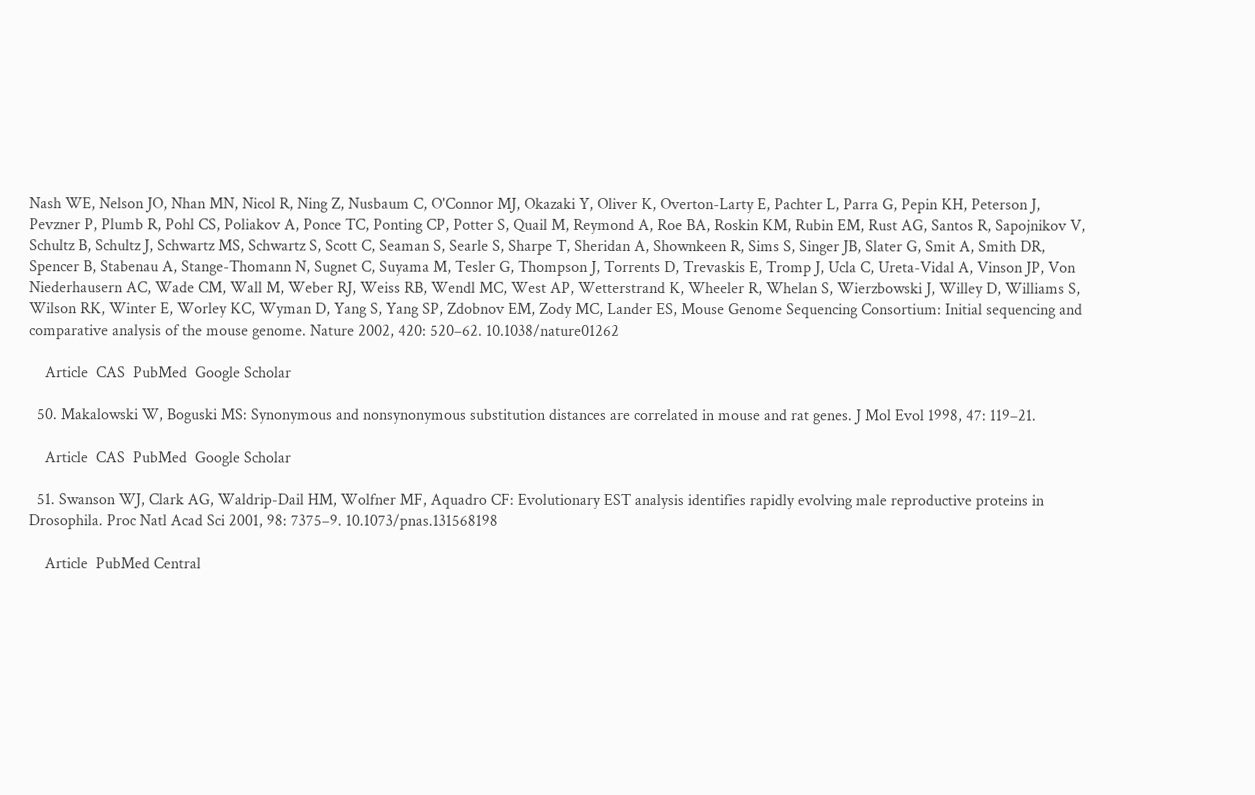Nash WE, Nelson JO, Nhan MN, Nicol R, Ning Z, Nusbaum C, O'Connor MJ, Okazaki Y, Oliver K, Overton-Larty E, Pachter L, Parra G, Pepin KH, Peterson J, Pevzner P, Plumb R, Pohl CS, Poliakov A, Ponce TC, Ponting CP, Potter S, Quail M, Reymond A, Roe BA, Roskin KM, Rubin EM, Rust AG, Santos R, Sapojnikov V, Schultz B, Schultz J, Schwartz MS, Schwartz S, Scott C, Seaman S, Searle S, Sharpe T, Sheridan A, Shownkeen R, Sims S, Singer JB, Slater G, Smit A, Smith DR, Spencer B, Stabenau A, Stange-Thomann N, Sugnet C, Suyama M, Tesler G, Thompson J, Torrents D, Trevaskis E, Tromp J, Ucla C, Ureta-Vidal A, Vinson JP, Von Niederhausern AC, Wade CM, Wall M, Weber RJ, Weiss RB, Wendl MC, West AP, Wetterstrand K, Wheeler R, Whelan S, Wierzbowski J, Willey D, Williams S, Wilson RK, Winter E, Worley KC, Wyman D, Yang S, Yang SP, Zdobnov EM, Zody MC, Lander ES, Mouse Genome Sequencing Consortium: Initial sequencing and comparative analysis of the mouse genome. Nature 2002, 420: 520–62. 10.1038/nature01262

    Article  CAS  PubMed  Google Scholar

  50. Makalowski W, Boguski MS: Synonymous and nonsynonymous substitution distances are correlated in mouse and rat genes. J Mol Evol 1998, 47: 119–21.

    Article  CAS  PubMed  Google Scholar

  51. Swanson WJ, Clark AG, Waldrip-Dail HM, Wolfner MF, Aquadro CF: Evolutionary EST analysis identifies rapidly evolving male reproductive proteins in Drosophila. Proc Natl Acad Sci 2001, 98: 7375–9. 10.1073/pnas.131568198

    Article  PubMed Central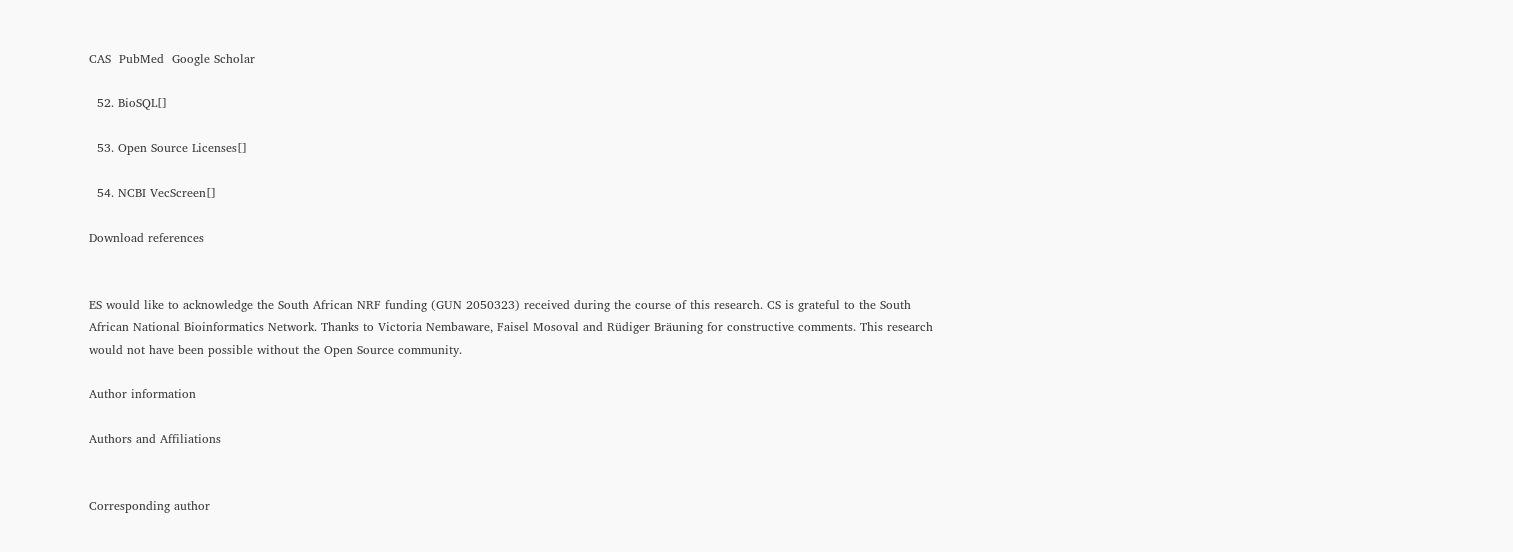CAS  PubMed  Google Scholar

  52. BioSQL[]

  53. Open Source Licenses[]

  54. NCBI VecScreen[]

Download references


ES would like to acknowledge the South African NRF funding (GUN 2050323) received during the course of this research. CS is grateful to the South African National Bioinformatics Network. Thanks to Victoria Nembaware, Faisel Mosoval and Rüdiger Bräuning for constructive comments. This research would not have been possible without the Open Source community.

Author information

Authors and Affiliations


Corresponding author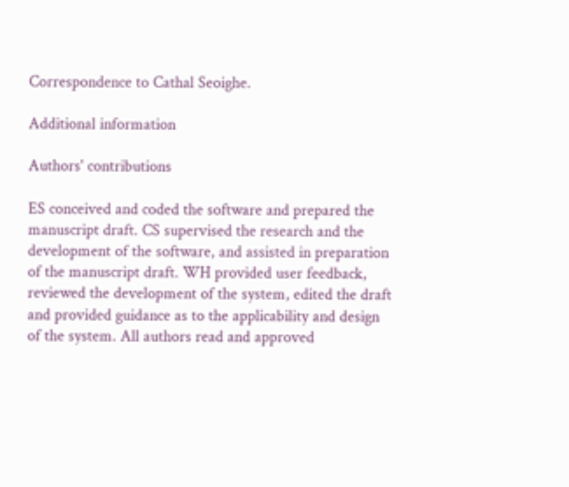Correspondence to Cathal Seoighe.

Additional information

Authors' contributions

ES conceived and coded the software and prepared the manuscript draft. CS supervised the research and the development of the software, and assisted in preparation of the manuscript draft. WH provided user feedback, reviewed the development of the system, edited the draft and provided guidance as to the applicability and design of the system. All authors read and approved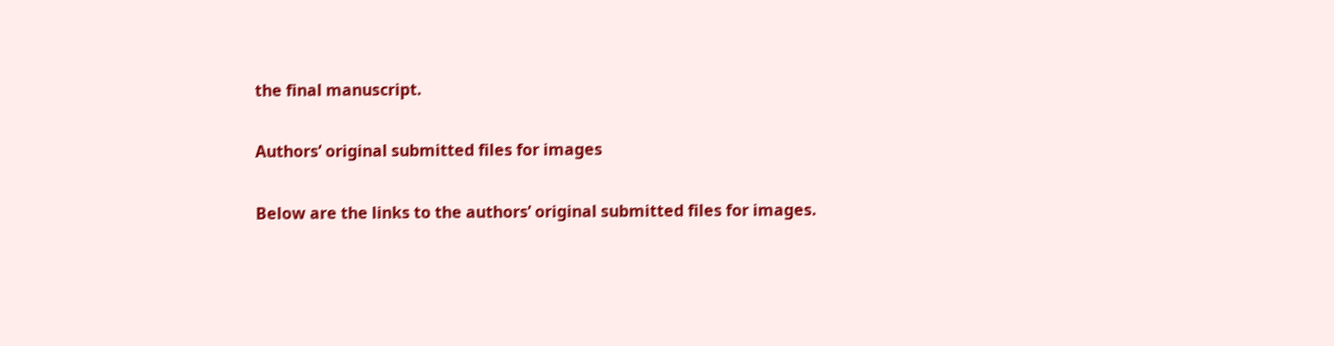the final manuscript.

Authors’ original submitted files for images

Below are the links to the authors’ original submitted files for images.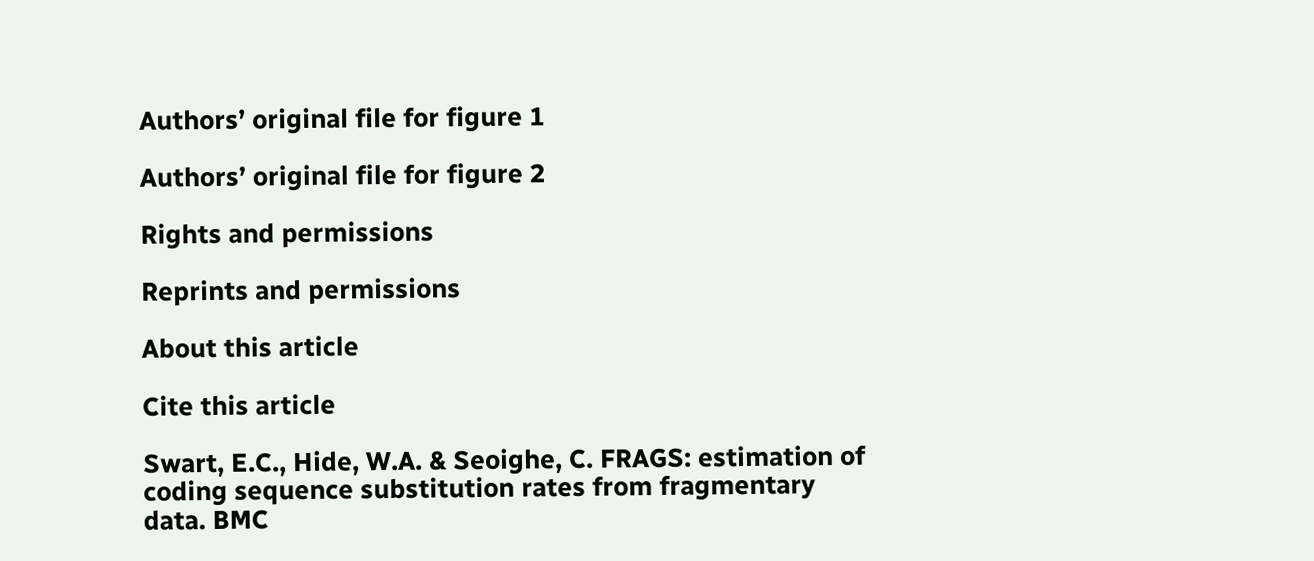Authors’ original file for figure 1

Authors’ original file for figure 2

Rights and permissions

Reprints and permissions

About this article

Cite this article

Swart, E.C., Hide, W.A. & Seoighe, C. FRAGS: estimation of coding sequence substitution rates from fragmentary data. BMC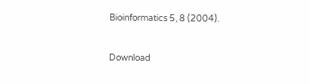Bioinformatics 5, 8 (2004).

Download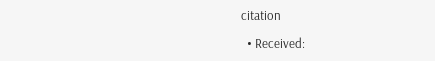citation

  • Received: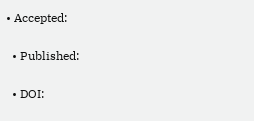• Accepted:

  • Published:

  • DOI: